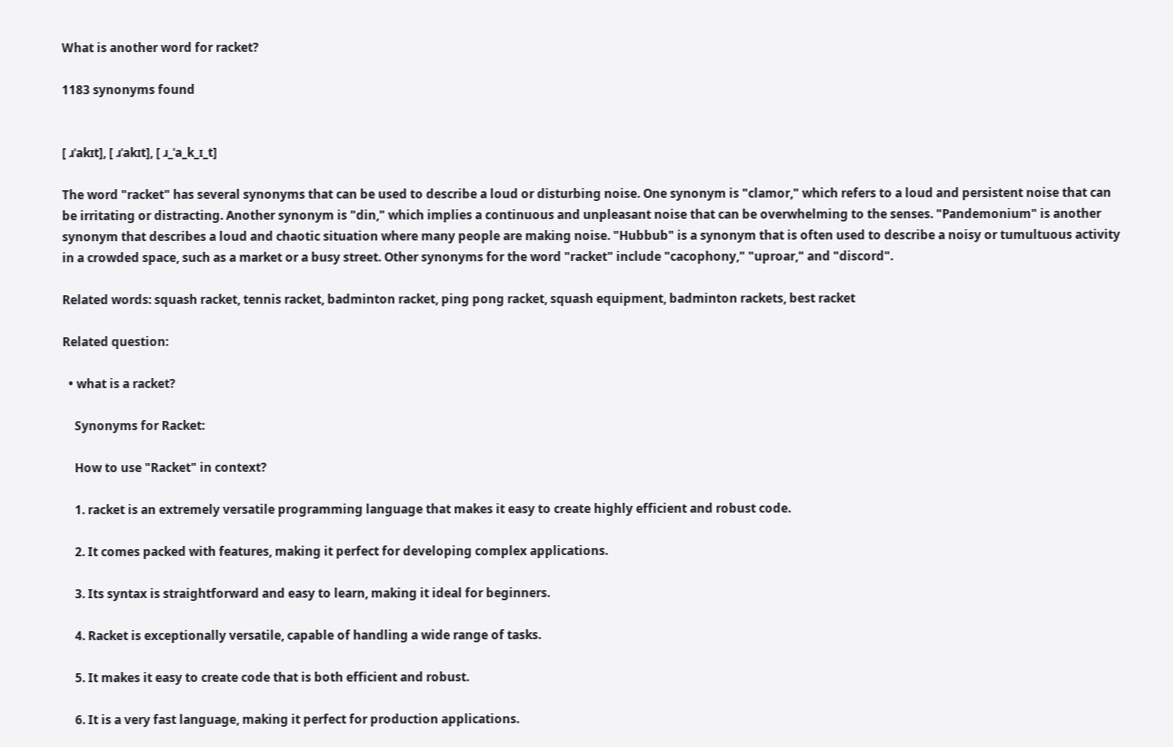What is another word for racket?

1183 synonyms found


[ ɹˈakɪt], [ ɹˈakɪt], [ ɹ_ˈa_k_ɪ_t]

The word "racket" has several synonyms that can be used to describe a loud or disturbing noise. One synonym is "clamor," which refers to a loud and persistent noise that can be irritating or distracting. Another synonym is "din," which implies a continuous and unpleasant noise that can be overwhelming to the senses. "Pandemonium" is another synonym that describes a loud and chaotic situation where many people are making noise. "Hubbub" is a synonym that is often used to describe a noisy or tumultuous activity in a crowded space, such as a market or a busy street. Other synonyms for the word "racket" include "cacophony," "uproar," and "discord".

Related words: squash racket, tennis racket, badminton racket, ping pong racket, squash equipment, badminton rackets, best racket

Related question:

  • what is a racket?

    Synonyms for Racket:

    How to use "Racket" in context?

    1. racket is an extremely versatile programming language that makes it easy to create highly efficient and robust code.

    2. It comes packed with features, making it perfect for developing complex applications.

    3. Its syntax is straightforward and easy to learn, making it ideal for beginners.

    4. Racket is exceptionally versatile, capable of handling a wide range of tasks.

    5. It makes it easy to create code that is both efficient and robust.

    6. It is a very fast language, making it perfect for production applications.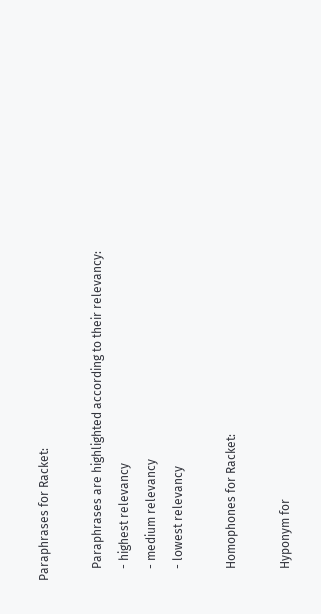Paraphrases for Racket:

    Paraphrases are highlighted according to their relevancy:
    - highest relevancy
    - medium relevancy
    - lowest relevancy

    Homophones for Racket:

    Hyponym for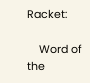Racket:

    Word of the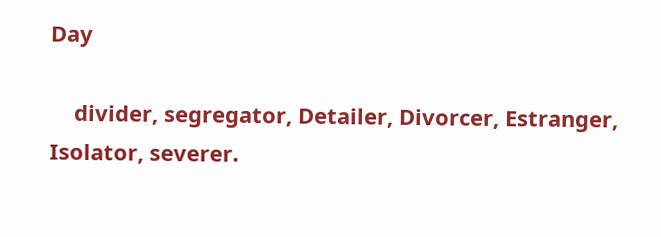Day

    divider, segregator, Detailer, Divorcer, Estranger, Isolator, severer.